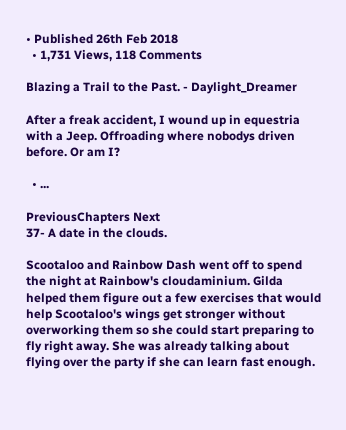• Published 26th Feb 2018
  • 1,731 Views, 118 Comments

Blazing a Trail to the Past. - Daylight_Dreamer

After a freak accident, I wound up in equestria with a Jeep. Offroading where nobodys driven before. Or am I?

  • ...

PreviousChapters Next
37- A date in the clouds.

Scootaloo and Rainbow Dash went off to spend the night at Rainbow's cloudaminium. Gilda helped them figure out a few exercises that would help Scootaloo's wings get stronger without overworking them so she could start preparing to fly right away. She was already talking about flying over the party if she can learn fast enough.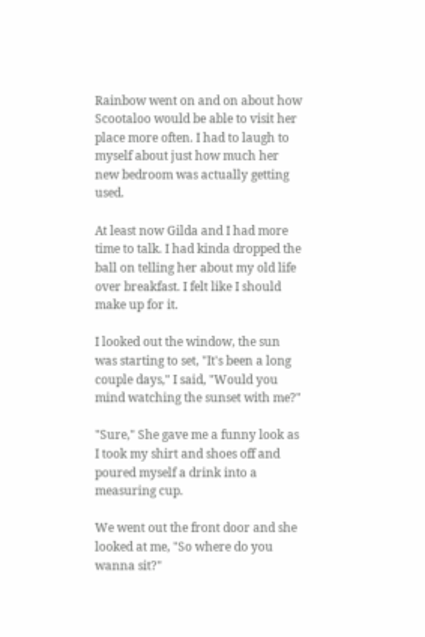Rainbow went on and on about how Scootaloo would be able to visit her place more often. I had to laugh to myself about just how much her new bedroom was actually getting used.

At least now Gilda and I had more time to talk. I had kinda dropped the ball on telling her about my old life over breakfast. I felt like I should make up for it.

I looked out the window, the sun was starting to set, "It's been a long couple days," I said, "Would you mind watching the sunset with me?"

"Sure," She gave me a funny look as I took my shirt and shoes off and poured myself a drink into a measuring cup.

We went out the front door and she looked at me, "So where do you wanna sit?"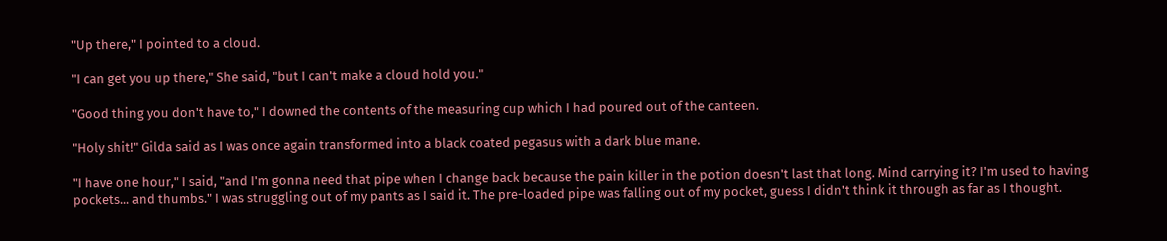"Up there," I pointed to a cloud.

"I can get you up there," She said, "but I can't make a cloud hold you."

"Good thing you don't have to," I downed the contents of the measuring cup which I had poured out of the canteen.

"Holy shit!" Gilda said as I was once again transformed into a black coated pegasus with a dark blue mane.

"I have one hour," I said, "and I'm gonna need that pipe when I change back because the pain killer in the potion doesn't last that long. Mind carrying it? I'm used to having pockets... and thumbs." I was struggling out of my pants as I said it. The pre-loaded pipe was falling out of my pocket, guess I didn't think it through as far as I thought.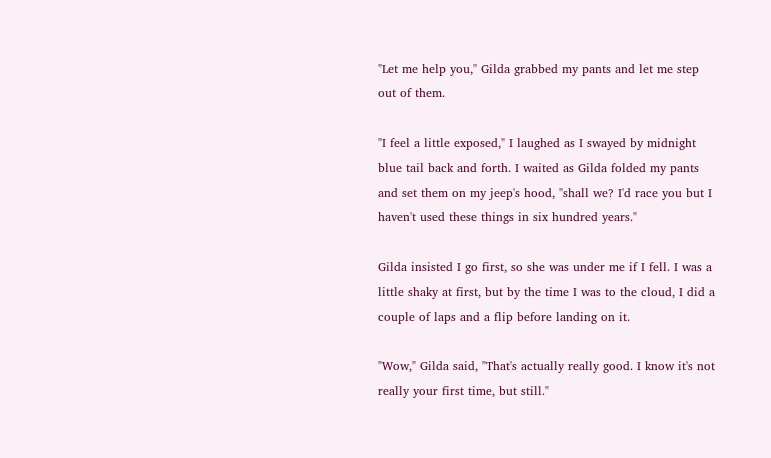"Let me help you," Gilda grabbed my pants and let me step out of them.

"I feel a little exposed," I laughed as I swayed by midnight blue tail back and forth. I waited as Gilda folded my pants and set them on my jeep's hood, "shall we? I'd race you but I haven't used these things in six hundred years."

Gilda insisted I go first, so she was under me if I fell. I was a little shaky at first, but by the time I was to the cloud, I did a couple of laps and a flip before landing on it.

"Wow," Gilda said, "That's actually really good. I know it's not really your first time, but still."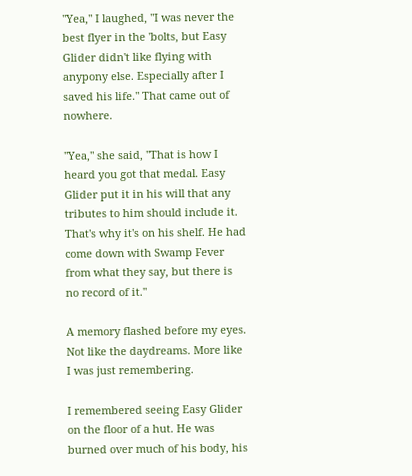"Yea," I laughed, "I was never the best flyer in the 'bolts, but Easy Glider didn't like flying with anypony else. Especially after I saved his life." That came out of nowhere.

"Yea," she said, "That is how I heard you got that medal. Easy Glider put it in his will that any tributes to him should include it. That's why it's on his shelf. He had come down with Swamp Fever from what they say, but there is no record of it."

A memory flashed before my eyes. Not like the daydreams. More like I was just remembering.

I remembered seeing Easy Glider on the floor of a hut. He was burned over much of his body, his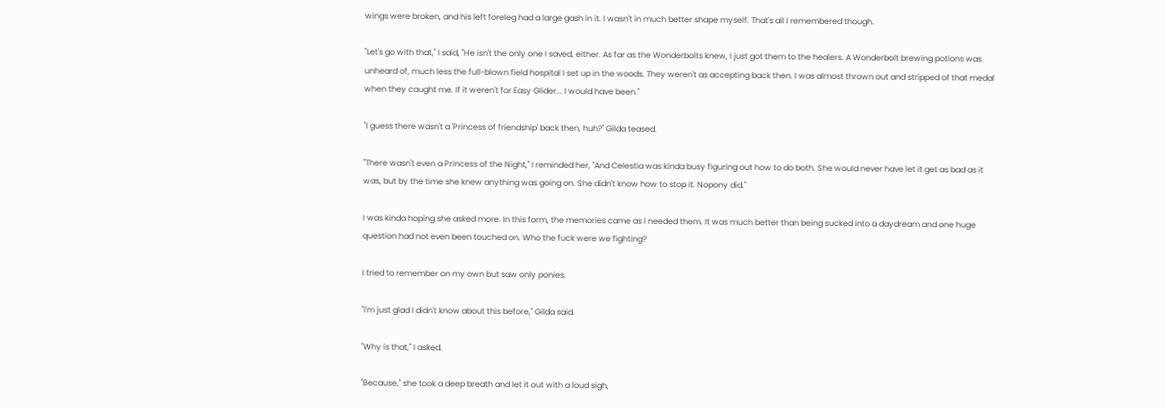wings were broken, and his left foreleg had a large gash in it. I wasn't in much better shape myself. That's all I remembered though.

"Let's go with that," I said, "He isn't the only one I saved, either. As far as the Wonderbolts knew, I just got them to the healers. A Wonderbolt brewing potions was unheard of, much less the full-blown field hospital I set up in the woods. They weren't as accepting back then. I was almost thrown out and stripped of that medal when they caught me. If it weren't for Easy Glider... I would have been."

"I guess there wasn't a 'Princess of friendship' back then, huh?" Gilda teased.

"There wasn't even a Princess of the Night," I reminded her, "And Celestia was kinda busy figuring out how to do both. She would never have let it get as bad as it was, but by the time she knew anything was going on. She didn't know how to stop it. Nopony did."

I was kinda hoping she asked more. In this form, the memories came as I needed them. It was much better than being sucked into a daydream and one huge question had not even been touched on. Who the fuck were we fighting?

I tried to remember on my own but saw only ponies.

"I'm just glad I didn't know about this before," Gilda said.

"Why is that," I asked.

"Because," she took a deep breath and let it out with a loud sigh,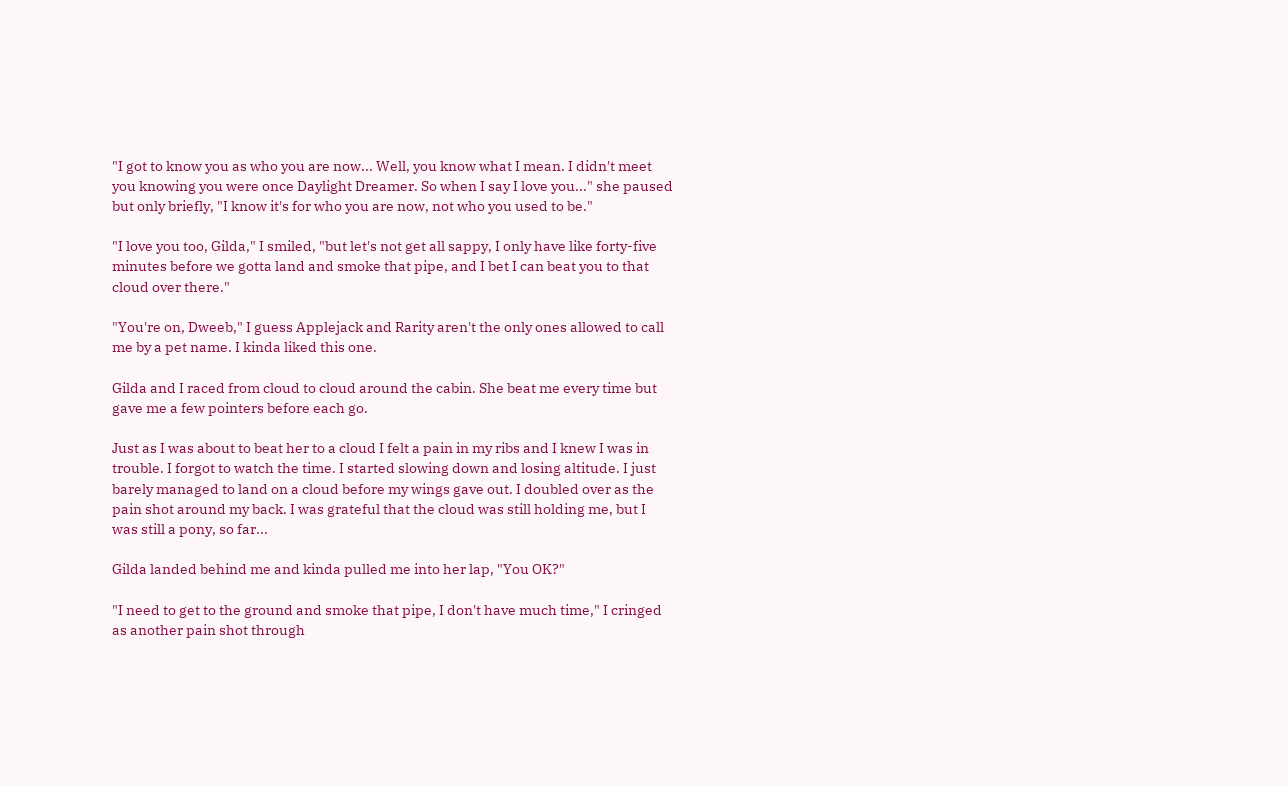"I got to know you as who you are now... Well, you know what I mean. I didn't meet you knowing you were once Daylight Dreamer. So when I say I love you..." she paused but only briefly, "I know it's for who you are now, not who you used to be."

"I love you too, Gilda," I smiled, "but let's not get all sappy, I only have like forty-five minutes before we gotta land and smoke that pipe, and I bet I can beat you to that cloud over there."

"You're on, Dweeb," I guess Applejack and Rarity aren't the only ones allowed to call me by a pet name. I kinda liked this one.

Gilda and I raced from cloud to cloud around the cabin. She beat me every time but gave me a few pointers before each go.

Just as I was about to beat her to a cloud I felt a pain in my ribs and I knew I was in trouble. I forgot to watch the time. I started slowing down and losing altitude. I just barely managed to land on a cloud before my wings gave out. I doubled over as the pain shot around my back. I was grateful that the cloud was still holding me, but I was still a pony, so far...

Gilda landed behind me and kinda pulled me into her lap, "You OK?"

"I need to get to the ground and smoke that pipe, I don't have much time," I cringed as another pain shot through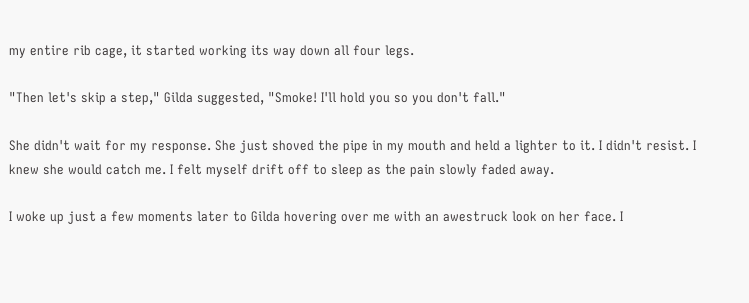my entire rib cage, it started working its way down all four legs.

"Then let's skip a step," Gilda suggested, "Smoke! I'll hold you so you don't fall."

She didn't wait for my response. She just shoved the pipe in my mouth and held a lighter to it. I didn't resist. I knew she would catch me. I felt myself drift off to sleep as the pain slowly faded away.

I woke up just a few moments later to Gilda hovering over me with an awestruck look on her face. I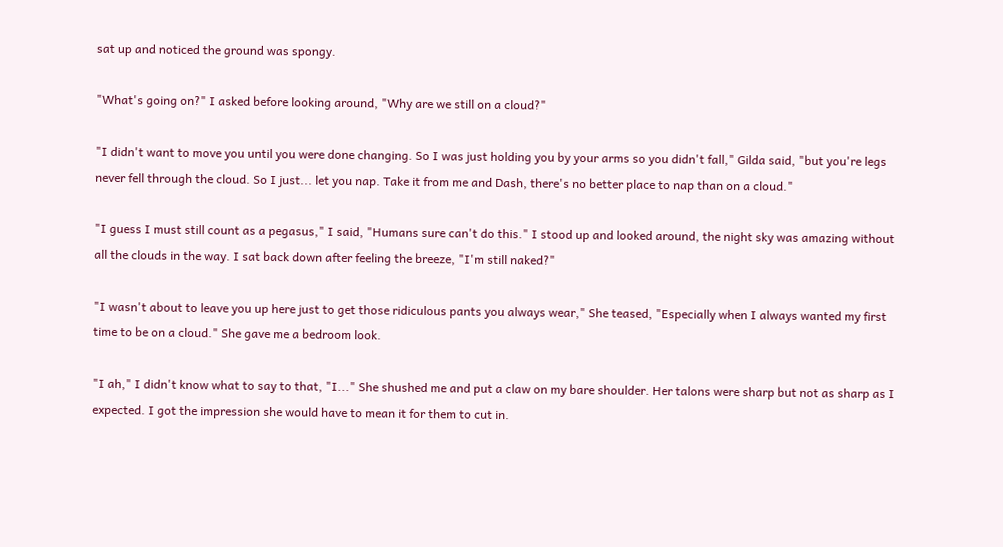sat up and noticed the ground was spongy.

"What's going on?" I asked before looking around, "Why are we still on a cloud?"

"I didn't want to move you until you were done changing. So I was just holding you by your arms so you didn't fall," Gilda said, "but you're legs never fell through the cloud. So I just... let you nap. Take it from me and Dash, there's no better place to nap than on a cloud."

"I guess I must still count as a pegasus," I said, "Humans sure can't do this." I stood up and looked around, the night sky was amazing without all the clouds in the way. I sat back down after feeling the breeze, "I'm still naked?"

"I wasn't about to leave you up here just to get those ridiculous pants you always wear," She teased, "Especially when I always wanted my first time to be on a cloud." She gave me a bedroom look.

"I ah," I didn't know what to say to that, "I..." She shushed me and put a claw on my bare shoulder. Her talons were sharp but not as sharp as I expected. I got the impression she would have to mean it for them to cut in.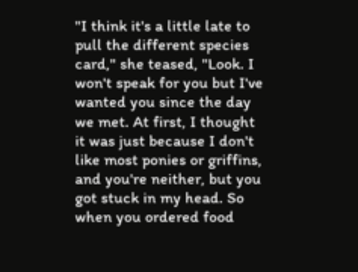"I think it's a little late to pull the different species card," she teased, "Look. I won't speak for you but I've wanted you since the day we met. At first, I thought it was just because I don't like most ponies or griffins, and you're neither, but you got stuck in my head. So when you ordered food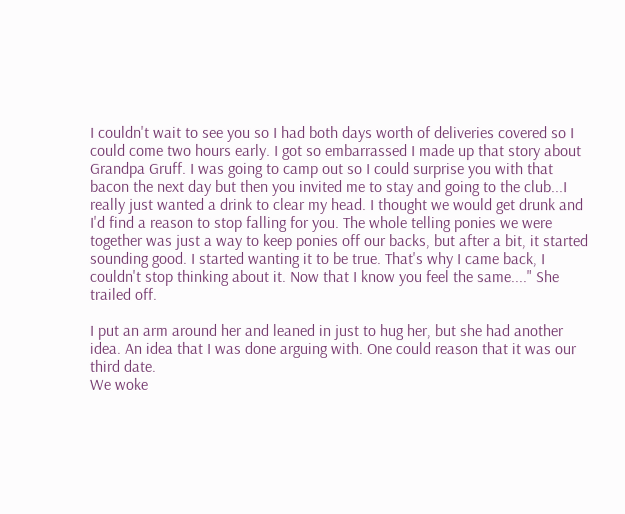I couldn't wait to see you so I had both days worth of deliveries covered so I could come two hours early. I got so embarrassed I made up that story about Grandpa Gruff. I was going to camp out so I could surprise you with that bacon the next day but then you invited me to stay and going to the club...I really just wanted a drink to clear my head. I thought we would get drunk and I'd find a reason to stop falling for you. The whole telling ponies we were together was just a way to keep ponies off our backs, but after a bit, it started sounding good. I started wanting it to be true. That's why I came back, I couldn't stop thinking about it. Now that I know you feel the same...." She trailed off.

I put an arm around her and leaned in just to hug her, but she had another idea. An idea that I was done arguing with. One could reason that it was our third date.
We woke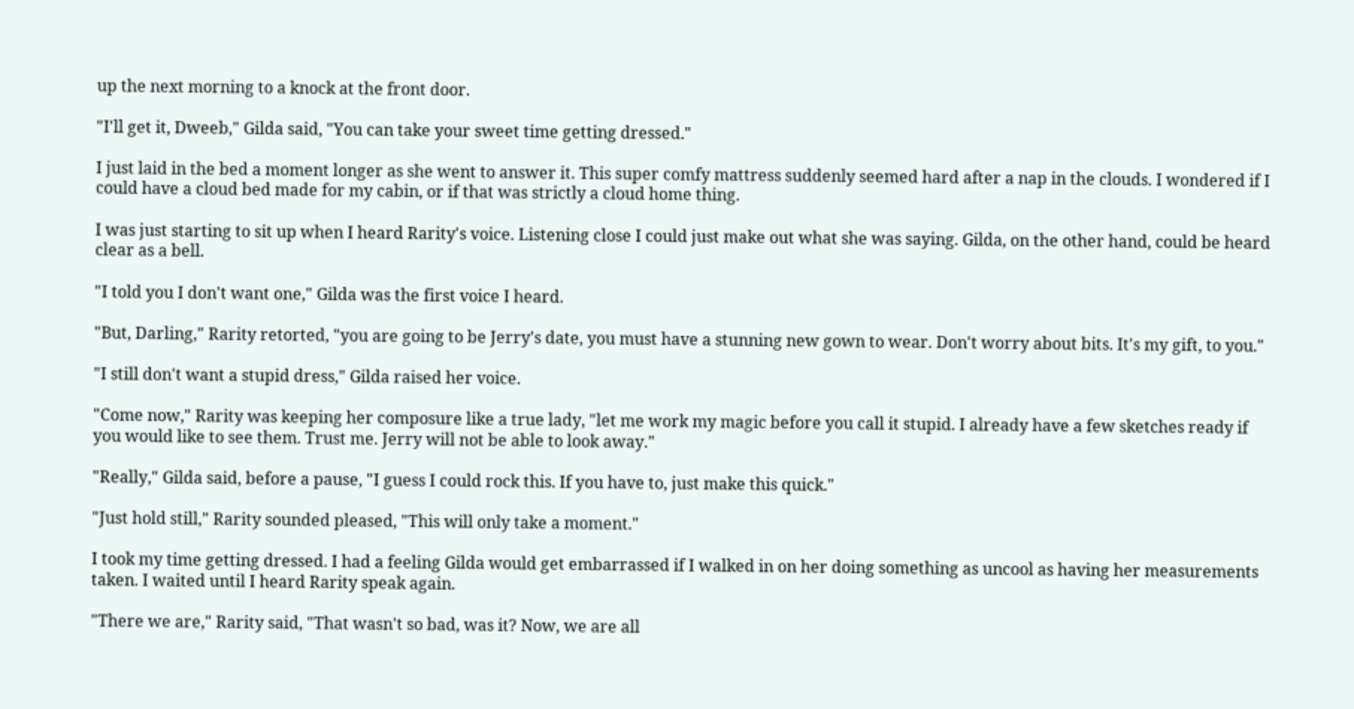up the next morning to a knock at the front door.

"I'll get it, Dweeb," Gilda said, "You can take your sweet time getting dressed."

I just laid in the bed a moment longer as she went to answer it. This super comfy mattress suddenly seemed hard after a nap in the clouds. I wondered if I could have a cloud bed made for my cabin, or if that was strictly a cloud home thing.

I was just starting to sit up when I heard Rarity's voice. Listening close I could just make out what she was saying. Gilda, on the other hand, could be heard clear as a bell.

"I told you I don't want one," Gilda was the first voice I heard.

"But, Darling," Rarity retorted, "you are going to be Jerry's date, you must have a stunning new gown to wear. Don't worry about bits. It's my gift, to you."

"I still don't want a stupid dress," Gilda raised her voice.

"Come now," Rarity was keeping her composure like a true lady, "let me work my magic before you call it stupid. I already have a few sketches ready if you would like to see them. Trust me. Jerry will not be able to look away."

"Really," Gilda said, before a pause, "I guess I could rock this. If you have to, just make this quick."

"Just hold still," Rarity sounded pleased, "This will only take a moment."

I took my time getting dressed. I had a feeling Gilda would get embarrassed if I walked in on her doing something as uncool as having her measurements taken. I waited until I heard Rarity speak again.

"There we are," Rarity said, "That wasn't so bad, was it? Now, we are all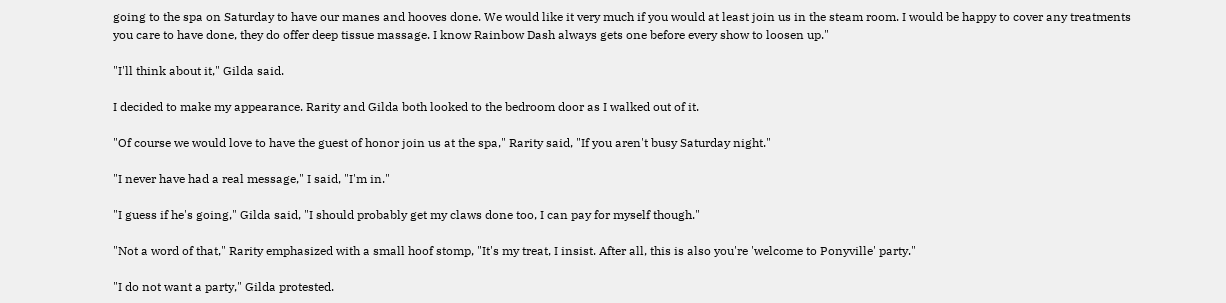going to the spa on Saturday to have our manes and hooves done. We would like it very much if you would at least join us in the steam room. I would be happy to cover any treatments you care to have done, they do offer deep tissue massage. I know Rainbow Dash always gets one before every show to loosen up."

"I'll think about it," Gilda said.

I decided to make my appearance. Rarity and Gilda both looked to the bedroom door as I walked out of it.

"Of course we would love to have the guest of honor join us at the spa," Rarity said, "If you aren't busy Saturday night."

"I never have had a real message," I said, "I'm in."

"I guess if he's going," Gilda said, "I should probably get my claws done too, I can pay for myself though."

"Not a word of that," Rarity emphasized with a small hoof stomp, "It's my treat, I insist. After all, this is also you're 'welcome to Ponyville' party."

"I do not want a party," Gilda protested.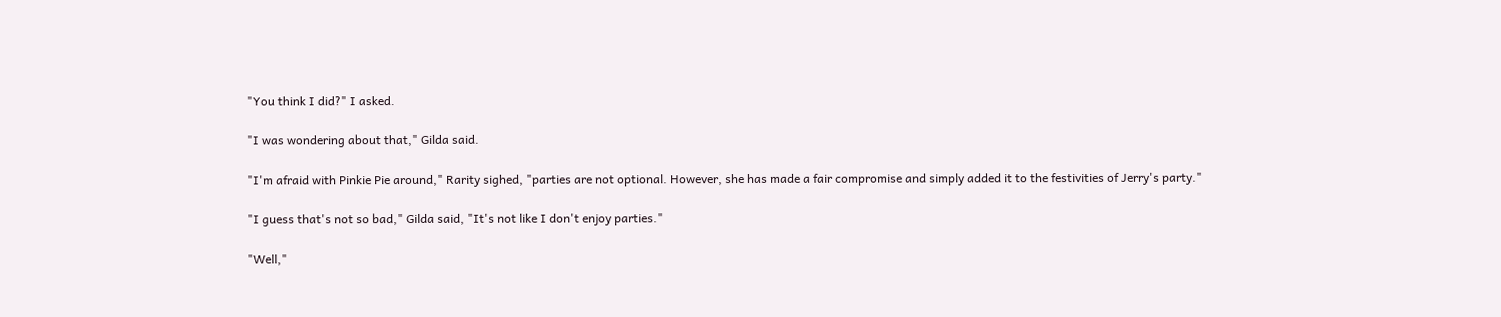"You think I did?" I asked.

"I was wondering about that," Gilda said.

"I'm afraid with Pinkie Pie around," Rarity sighed, "parties are not optional. However, she has made a fair compromise and simply added it to the festivities of Jerry's party."

"I guess that's not so bad," Gilda said, "It's not like I don't enjoy parties."

"Well,"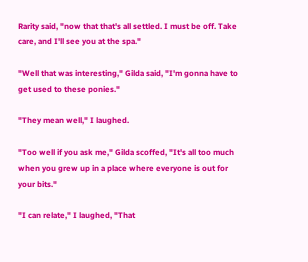Rarity said, "now that that's all settled. I must be off. Take care, and I'll see you at the spa."

"Well that was interesting," Gilda said, "I'm gonna have to get used to these ponies."

"They mean well," I laughed.

"Too well if you ask me," Gilda scoffed, "It's all too much when you grew up in a place where everyone is out for your bits."

"I can relate," I laughed, "That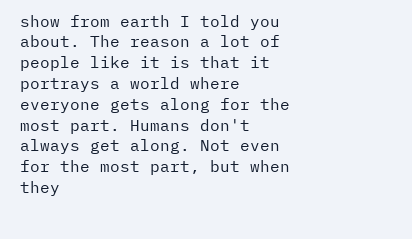show from earth I told you about. The reason a lot of people like it is that it portrays a world where everyone gets along for the most part. Humans don't always get along. Not even for the most part, but when they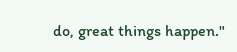do, great things happen."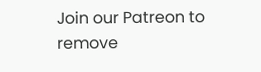Join our Patreon to remove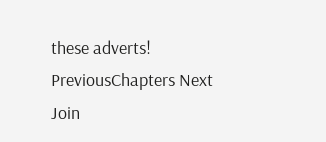these adverts!
PreviousChapters Next
Join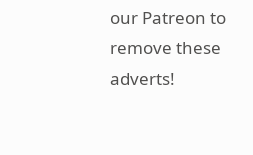our Patreon to remove these adverts!